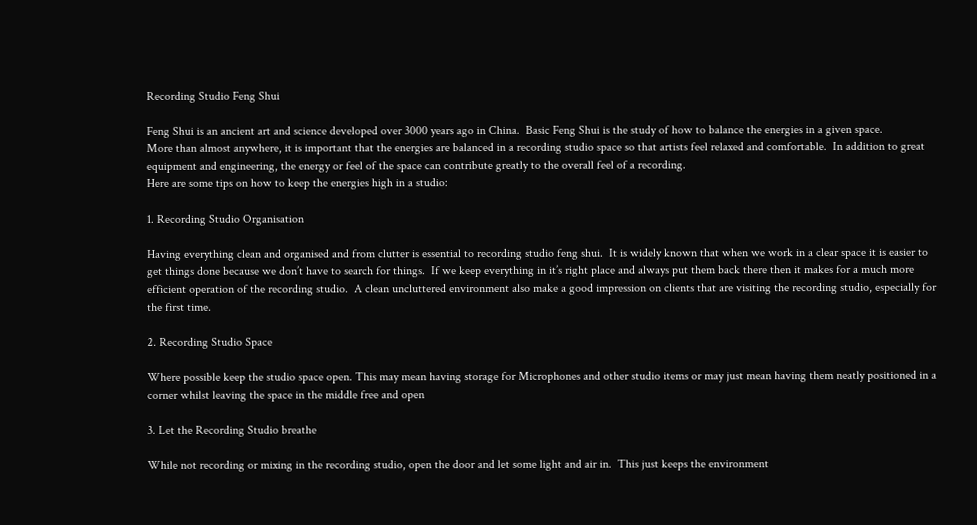Recording Studio Feng Shui

Feng Shui is an ancient art and science developed over 3000 years ago in China.  Basic Feng Shui is the study of how to balance the energies in a given space.
More than almost anywhere, it is important that the energies are balanced in a recording studio space so that artists feel relaxed and comfortable.  In addition to great equipment and engineering, the energy or feel of the space can contribute greatly to the overall feel of a recording.
Here are some tips on how to keep the energies high in a studio:

1. Recording Studio Organisation

Having everything clean and organised and from clutter is essential to recording studio feng shui.  It is widely known that when we work in a clear space it is easier to get things done because we don’t have to search for things.  If we keep everything in it’s right place and always put them back there then it makes for a much more efficient operation of the recording studio.  A clean uncluttered environment also make a good impression on clients that are visiting the recording studio, especially for the first time.

2. Recording Studio Space

Where possible keep the studio space open. This may mean having storage for Microphones and other studio items or may just mean having them neatly positioned in a corner whilst leaving the space in the middle free and open

3. Let the Recording Studio breathe

While not recording or mixing in the recording studio, open the door and let some light and air in.  This just keeps the environment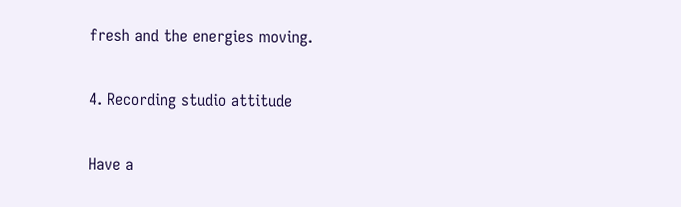fresh and the energies moving.

4. Recording studio attitude

Have a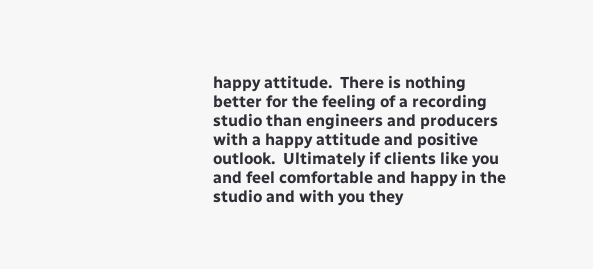happy attitude.  There is nothing better for the feeling of a recording studio than engineers and producers with a happy attitude and positive outlook.  Ultimately if clients like you and feel comfortable and happy in the studio and with you they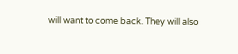will want to come back. They will also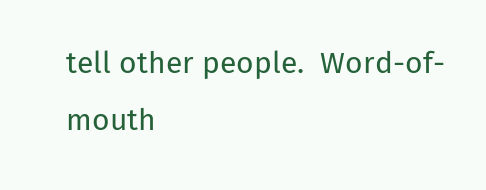tell other people.  Word-of-mouth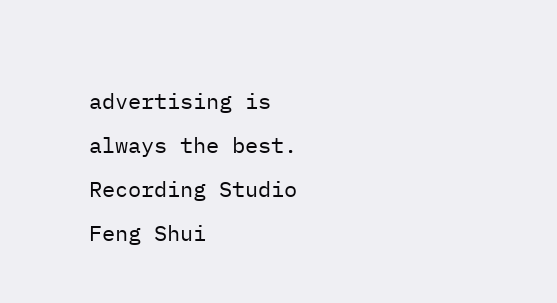advertising is always the best.
Recording Studio Feng Shui